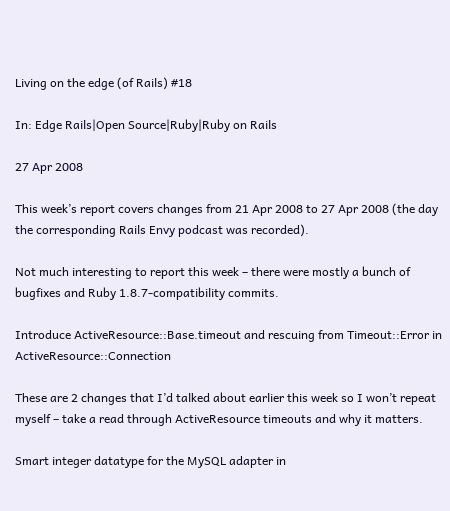Living on the edge (of Rails) #18

In: Edge Rails|Open Source|Ruby|Ruby on Rails

27 Apr 2008

This week’s report covers changes from 21 Apr 2008 to 27 Apr 2008 (the day the corresponding Rails Envy podcast was recorded).

Not much interesting to report this week – there were mostly a bunch of bugfixes and Ruby 1.8.7-compatibility commits.

Introduce ActiveResource::Base.timeout and rescuing from Timeout::Error in ActiveResource::Connection

These are 2 changes that I’d talked about earlier this week so I won’t repeat myself – take a read through ActiveResource timeouts and why it matters.

Smart integer datatype for the MySQL adapter in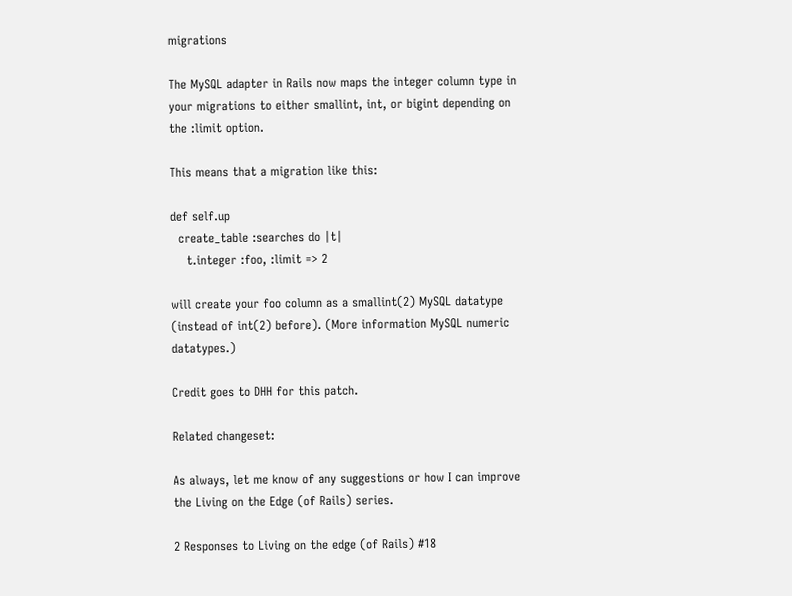migrations

The MySQL adapter in Rails now maps the integer column type in your migrations to either smallint, int, or bigint depending on the :limit option.

This means that a migration like this:

def self.up
  create_table :searches do |t|
    t.integer :foo, :limit => 2

will create your foo column as a smallint(2) MySQL datatype (instead of int(2) before). (More information MySQL numeric datatypes.)

Credit goes to DHH for this patch.

Related changeset:

As always, let me know of any suggestions or how I can improve the Living on the Edge (of Rails) series.

2 Responses to Living on the edge (of Rails) #18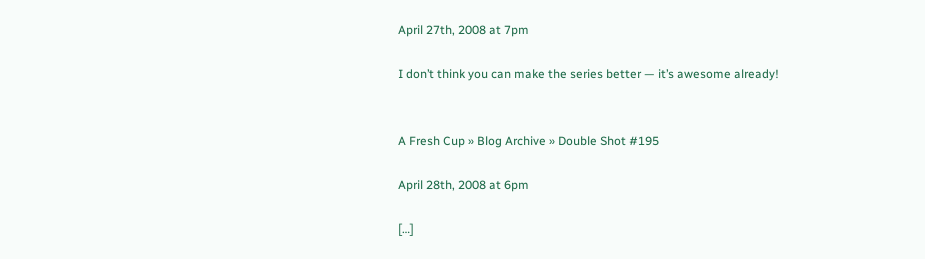April 27th, 2008 at 7pm

I don’t think you can make the series better — it’s awesome already!


A Fresh Cup » Blog Archive » Double Shot #195

April 28th, 2008 at 6pm

[…]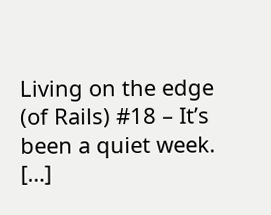Living on the edge (of Rails) #18 – It’s been a quiet week. […]